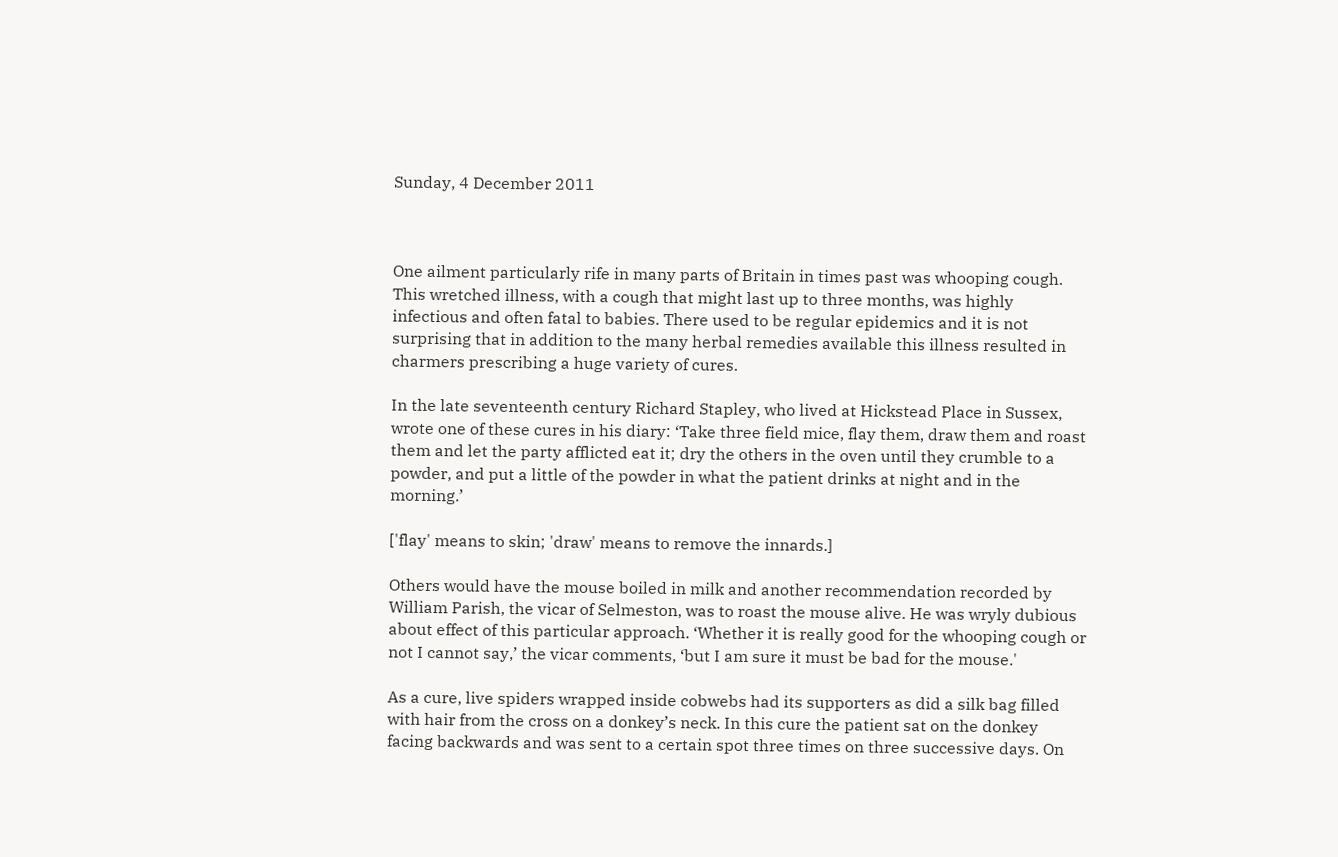Sunday, 4 December 2011



One ailment particularly rife in many parts of Britain in times past was whooping cough. This wretched illness, with a cough that might last up to three months, was highly infectious and often fatal to babies. There used to be regular epidemics and it is not surprising that in addition to the many herbal remedies available this illness resulted in charmers prescribing a huge variety of cures.

In the late seventeenth century Richard Stapley, who lived at Hickstead Place in Sussex, wrote one of these cures in his diary: ‘Take three field mice, flay them, draw them and roast them and let the party afflicted eat it; dry the others in the oven until they crumble to a powder, and put a little of the powder in what the patient drinks at night and in the morning.’

['flay' means to skin; 'draw' means to remove the innards.]

Others would have the mouse boiled in milk and another recommendation recorded by William Parish, the vicar of Selmeston, was to roast the mouse alive. He was wryly dubious about effect of this particular approach. ‘Whether it is really good for the whooping cough or not I cannot say,’ the vicar comments, ‘but I am sure it must be bad for the mouse.'

As a cure, live spiders wrapped inside cobwebs had its supporters as did a silk bag filled with hair from the cross on a donkey’s neck. In this cure the patient sat on the donkey facing backwards and was sent to a certain spot three times on three successive days. On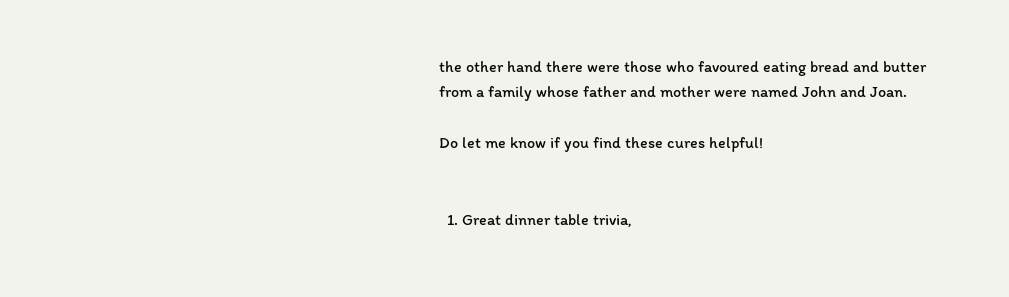the other hand there were those who favoured eating bread and butter from a family whose father and mother were named John and Joan.

Do let me know if you find these cures helpful!


  1. Great dinner table trivia,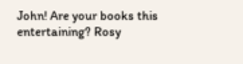John! Are your books this entertaining? Rosy